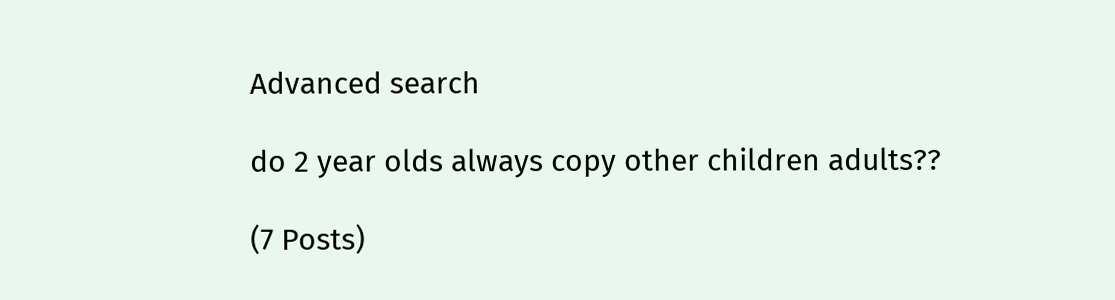Advanced search

do 2 year olds always copy other children adults??

(7 Posts)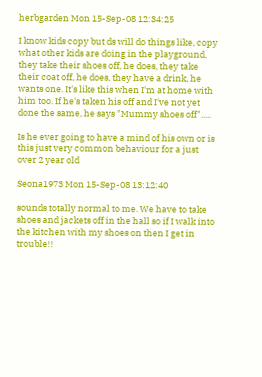herbgarden Mon 15-Sep-08 12:34:25

I know kids copy but ds will do things like, copy what other kids are doing in the playground, they take their shoes off, he does, they take their coat off, he does, they have a drink, he wants one. It's like this when I'm at home with him too. If he's taken his off and I've not yet done the same, he says "Mummy shoes off".....

Is he ever going to have a mind of his own or is this just very common behaviour for a just over 2 year old

Seona1973 Mon 15-Sep-08 13:12:40

sounds totally normal to me. We have to take shoes and jackets off in the hall so if I walk into the kitchen with my shoes on then I get in trouble!!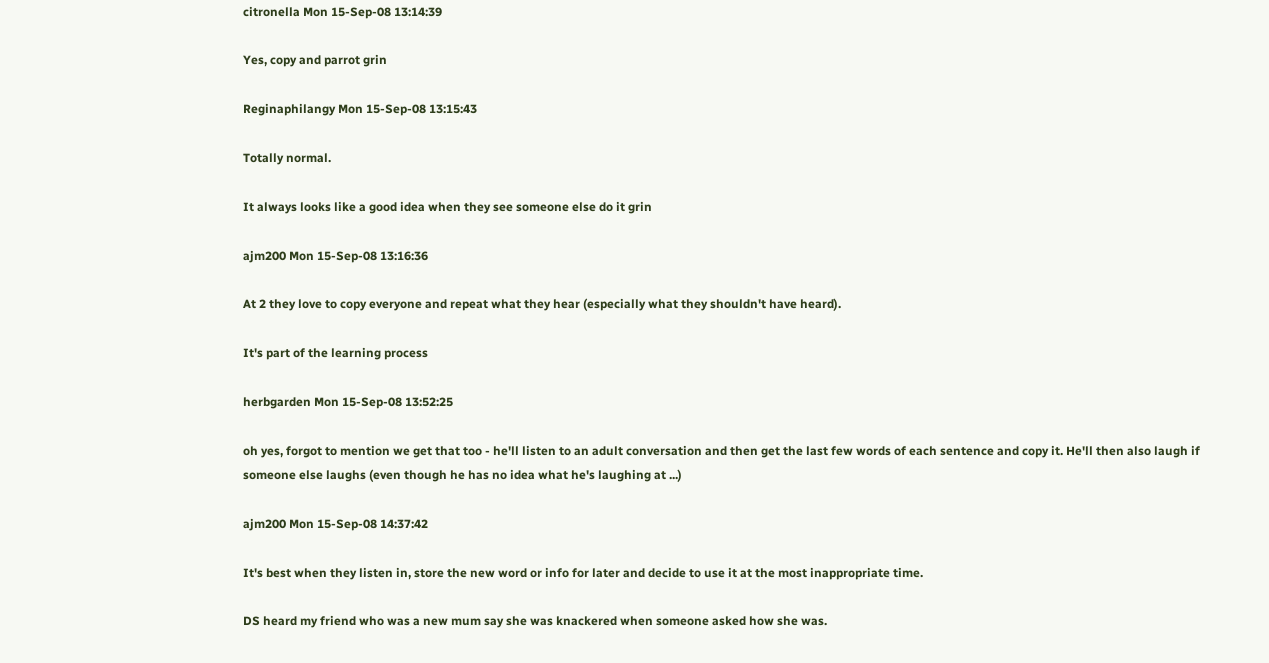citronella Mon 15-Sep-08 13:14:39

Yes, copy and parrot grin

Reginaphilangy Mon 15-Sep-08 13:15:43

Totally normal.

It always looks like a good idea when they see someone else do it grin

ajm200 Mon 15-Sep-08 13:16:36

At 2 they love to copy everyone and repeat what they hear (especially what they shouldn't have heard).

It's part of the learning process

herbgarden Mon 15-Sep-08 13:52:25

oh yes, forgot to mention we get that too - he'll listen to an adult conversation and then get the last few words of each sentence and copy it. He'll then also laugh if someone else laughs (even though he has no idea what he's laughing at ...)

ajm200 Mon 15-Sep-08 14:37:42

It's best when they listen in, store the new word or info for later and decide to use it at the most inappropriate time.

DS heard my friend who was a new mum say she was knackered when someone asked how she was.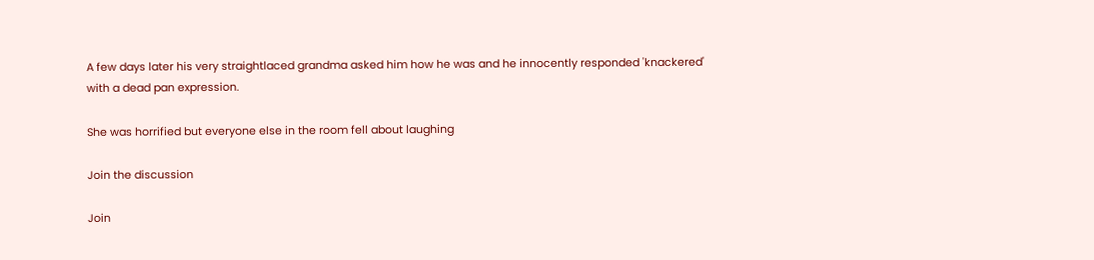A few days later his very straightlaced grandma asked him how he was and he innocently responded 'knackered' with a dead pan expression.

She was horrified but everyone else in the room fell about laughing

Join the discussion

Join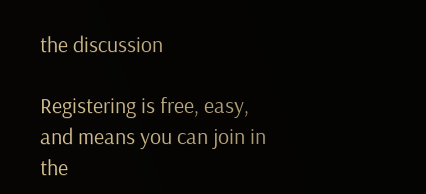the discussion

Registering is free, easy, and means you can join in the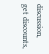discussion, get discounts,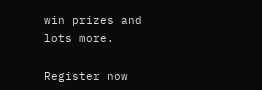win prizes and lots more.

Register now